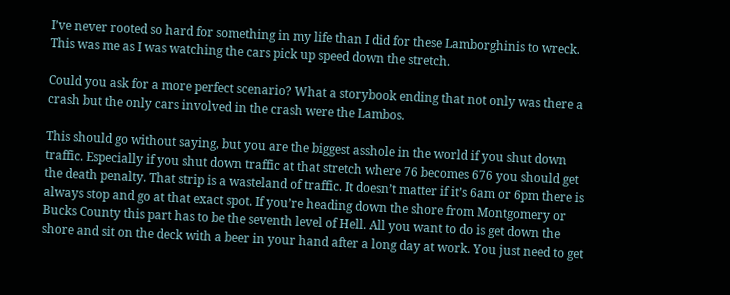I’ve never rooted so hard for something in my life than I did for these Lamborghinis to wreck. This was me as I was watching the cars pick up speed down the stretch.

Could you ask for a more perfect scenario? What a storybook ending that not only was there a crash but the only cars involved in the crash were the Lambos.

This should go without saying, but you are the biggest asshole in the world if you shut down traffic. Especially if you shut down traffic at that stretch where 76 becomes 676 you should get the death penalty. That strip is a wasteland of traffic. It doesn’t matter if it’s 6am or 6pm there is always stop and go at that exact spot. If you’re heading down the shore from Montgomery or Bucks County this part has to be the seventh level of Hell. All you want to do is get down the shore and sit on the deck with a beer in your hand after a long day at work. You just need to get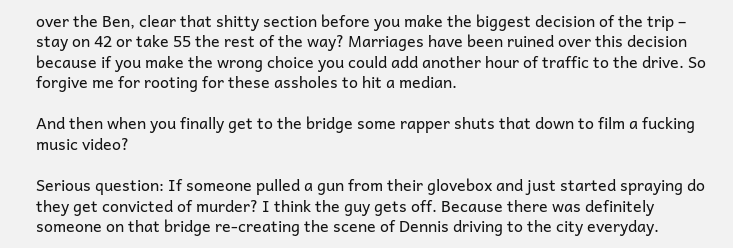over the Ben, clear that shitty section before you make the biggest decision of the trip – stay on 42 or take 55 the rest of the way? Marriages have been ruined over this decision because if you make the wrong choice you could add another hour of traffic to the drive. So forgive me for rooting for these assholes to hit a median.

And then when you finally get to the bridge some rapper shuts that down to film a fucking music video?

Serious question: If someone pulled a gun from their glovebox and just started spraying do they get convicted of murder? I think the guy gets off. Because there was definitely someone on that bridge re-creating the scene of Dennis driving to the city everyday.